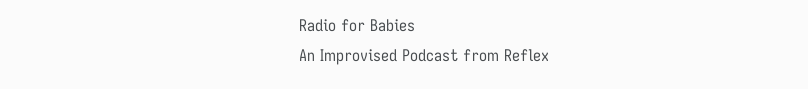Radio for Babies
An Improvised Podcast from Reflex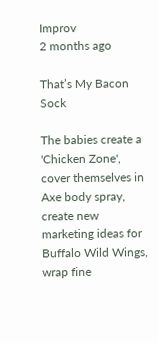Improv
2 months ago

That’s My Bacon Sock

The babies create a 'Chicken Zone', cover themselves in Axe body spray, create new marketing ideas for Buffalo Wild Wings, wrap fine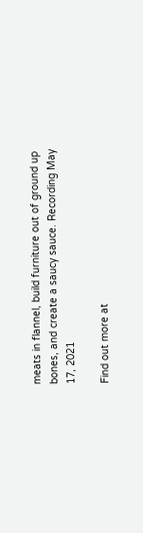meats in flannel, build furniture out of ground up bones, and create a saucy sauce. Recording May 17, 2021

Find out more at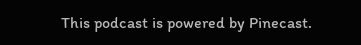This podcast is powered by Pinecast.